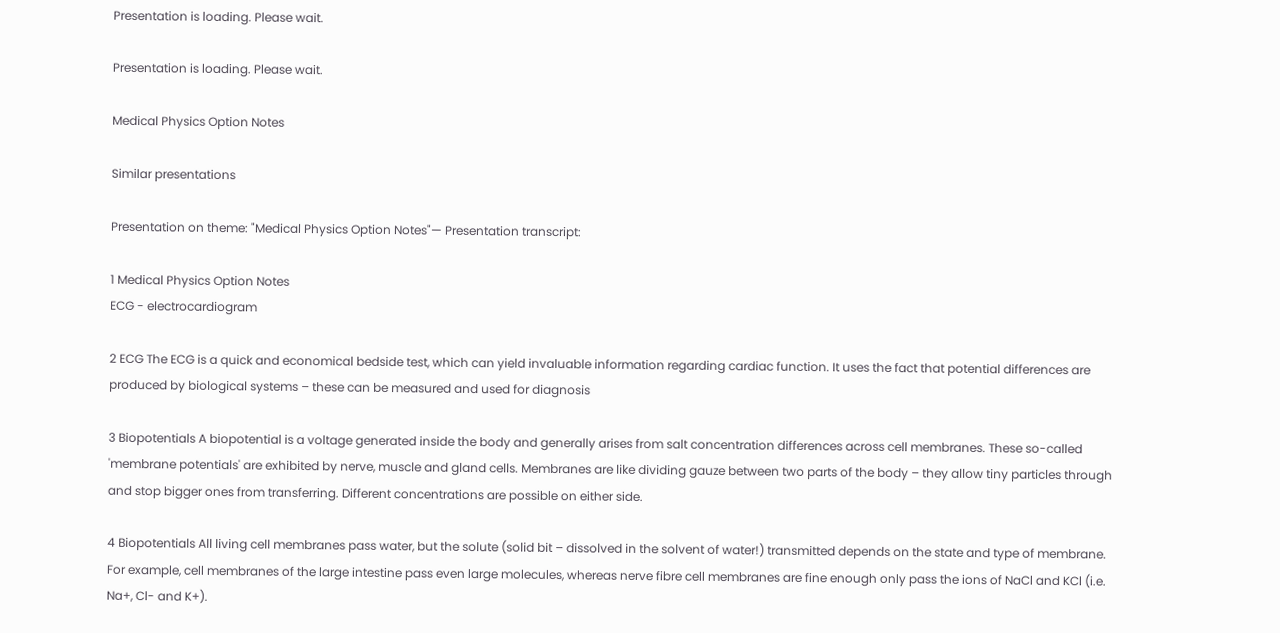Presentation is loading. Please wait.

Presentation is loading. Please wait.

Medical Physics Option Notes

Similar presentations

Presentation on theme: "Medical Physics Option Notes"— Presentation transcript:

1 Medical Physics Option Notes
ECG - electrocardiogram

2 ECG The ECG is a quick and economical bedside test, which can yield invaluable information regarding cardiac function. It uses the fact that potential differences are produced by biological systems – these can be measured and used for diagnosis

3 Biopotentials A biopotential is a voltage generated inside the body and generally arises from salt concentration differences across cell membranes. These so-called 'membrane potentials' are exhibited by nerve, muscle and gland cells. Membranes are like dividing gauze between two parts of the body – they allow tiny particles through and stop bigger ones from transferring. Different concentrations are possible on either side.

4 Biopotentials All living cell membranes pass water, but the solute (solid bit – dissolved in the solvent of water!) transmitted depends on the state and type of membrane. For example, cell membranes of the large intestine pass even large molecules, whereas nerve fibre cell membranes are fine enough only pass the ions of NaCl and KCl (i.e. Na+, Cl- and K+).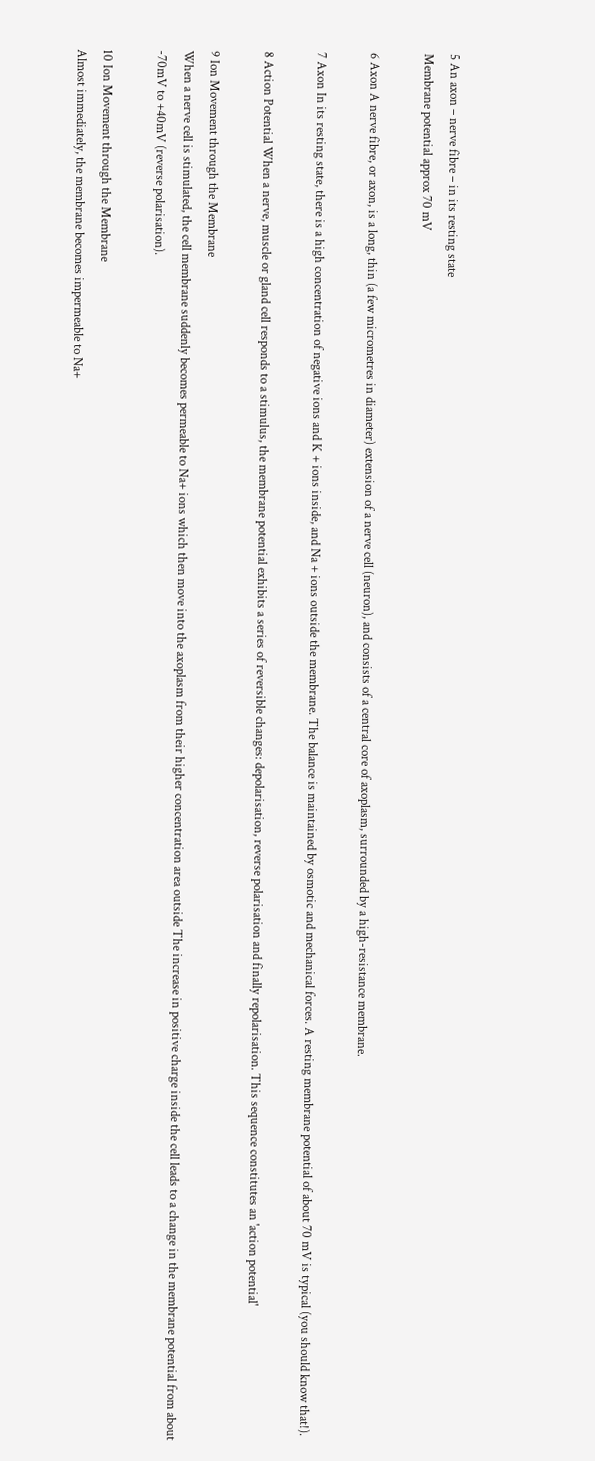5 An axon – nerve fibre – in its resting state
Membrane potential approx 70 mV

6 Axon A nerve fibre, or axon, is a long, thin (a few micrometres in diameter) extension of a nerve cell (neuron), and consists of a central core of axoplasm, surrounded by a high-resistance membrane.

7 Axon In its resting state, there is a high concentration of negative ions and K + ions inside, and Na + ions outside the membrane. The balance is maintained by osmotic and mechanical forces. A resting membrane potential of about 70 mV is typical (you should know that!).

8 Action Potential When a nerve, muscle or gland cell responds to a stimulus, the membrane potential exhibits a series of reversible changes: depolarisation, reverse polarisation and finally repolarisation. This sequence constitutes an 'action potential'

9 Ion Movement through the Membrane
When a nerve cell is stimulated, the cell membrane suddenly becomes permeable to Na+ ions which then move into the axoplasm from their higher concentration area outside The increase in positive charge inside the cell leads to a change in the membrane potential from about -70mV to +40mV (reverse polarisation).

10 Ion Movement through the Membrane
Almost immediately, the membrane becomes impermeable to Na+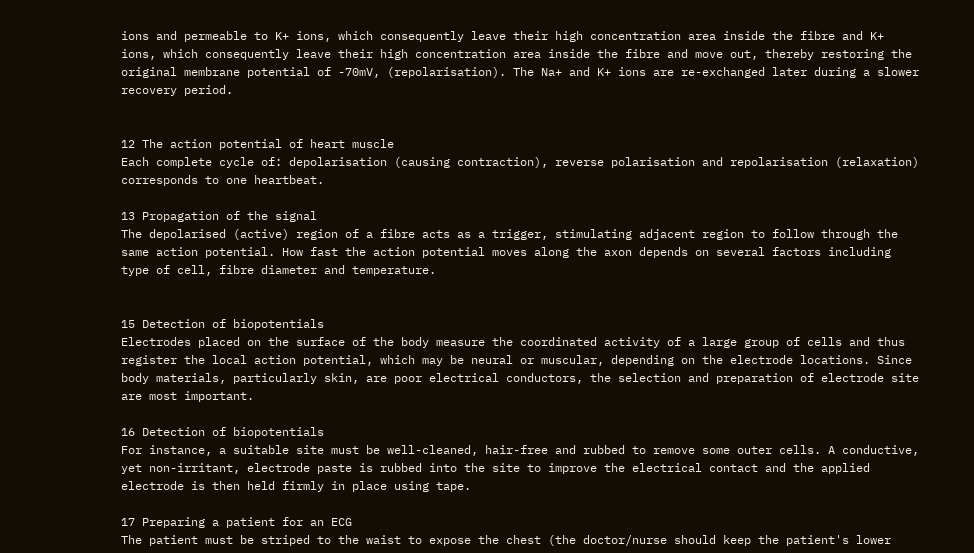ions and permeable to K+ ions, which consequently leave their high concentration area inside the fibre and K+ ions, which consequently leave their high concentration area inside the fibre and move out, thereby restoring the original membrane potential of -70mV, (repolarisation). The Na+ and K+ ions are re-exchanged later during a slower recovery period.


12 The action potential of heart muscle
Each complete cycle of: depolarisation (causing contraction), reverse polarisation and repolarisation (relaxation) corresponds to one heartbeat.

13 Propagation of the signal
The depolarised (active) region of a fibre acts as a trigger, stimulating adjacent region to follow through the same action potential. How fast the action potential moves along the axon depends on several factors including type of cell, fibre diameter and temperature.


15 Detection of biopotentials
Electrodes placed on the surface of the body measure the coordinated activity of a large group of cells and thus register the local action potential, which may be neural or muscular, depending on the electrode locations. Since body materials, particularly skin, are poor electrical conductors, the selection and preparation of electrode site are most important.

16 Detection of biopotentials
For instance, a suitable site must be well-cleaned, hair-free and rubbed to remove some outer cells. A conductive, yet non-irritant, electrode paste is rubbed into the site to improve the electrical contact and the applied electrode is then held firmly in place using tape.

17 Preparing a patient for an ECG
The patient must be striped to the waist to expose the chest (the doctor/nurse should keep the patient's lower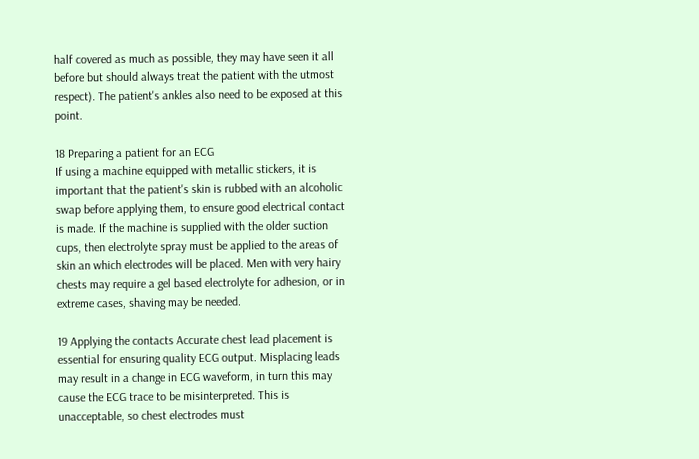half covered as much as possible, they may have seen it all before but should always treat the patient with the utmost respect). The patient's ankles also need to be exposed at this point.

18 Preparing a patient for an ECG
If using a machine equipped with metallic stickers, it is important that the patient's skin is rubbed with an alcoholic swap before applying them, to ensure good electrical contact is made. If the machine is supplied with the older suction cups, then electrolyte spray must be applied to the areas of skin an which electrodes will be placed. Men with very hairy chests may require a gel based electrolyte for adhesion, or in extreme cases, shaving may be needed.

19 Applying the contacts Accurate chest lead placement is essential for ensuring quality ECG output. Misplacing leads may result in a change in ECG waveform, in turn this may cause the ECG trace to be misinterpreted. This is unacceptable, so chest electrodes must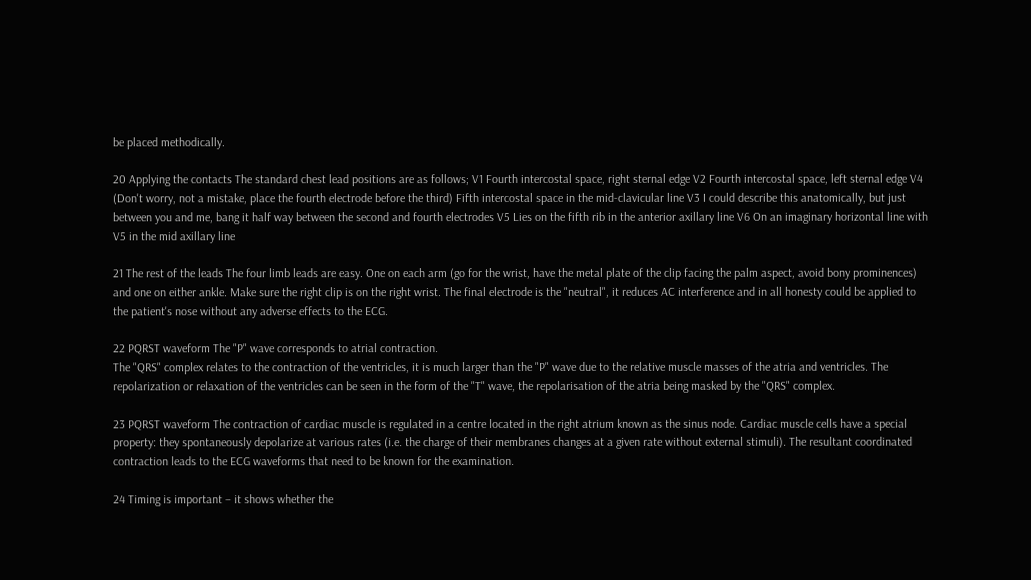be placed methodically.

20 Applying the contacts The standard chest lead positions are as follows; V1 Fourth intercostal space, right sternal edge V2 Fourth intercostal space, left sternal edge V4 (Don't worry, not a mistake, place the fourth electrode before the third) Fifth intercostal space in the mid-clavicular line V3 I could describe this anatomically, but just between you and me, bang it half way between the second and fourth electrodes V5 Lies on the fifth rib in the anterior axillary line V6 On an imaginary horizontal line with V5 in the mid axillary line

21 The rest of the leads The four limb leads are easy. One on each arm (go for the wrist, have the metal plate of the clip facing the palm aspect, avoid bony prominences) and one on either ankle. Make sure the right clip is on the right wrist. The final electrode is the "neutral", it reduces AC interference and in all honesty could be applied to the patient's nose without any adverse effects to the ECG.

22 PQRST waveform The "P" wave corresponds to atrial contraction.
The "QRS" complex relates to the contraction of the ventricles, it is much larger than the "P" wave due to the relative muscle masses of the atria and ventricles. The repolarization or relaxation of the ventricles can be seen in the form of the "T" wave, the repolarisation of the atria being masked by the "QRS" complex.

23 PQRST waveform The contraction of cardiac muscle is regulated in a centre located in the right atrium known as the sinus node. Cardiac muscle cells have a special property: they spontaneously depolarize at various rates (i.e. the charge of their membranes changes at a given rate without external stimuli). The resultant coordinated contraction leads to the ECG waveforms that need to be known for the examination.

24 Timing is important – it shows whether the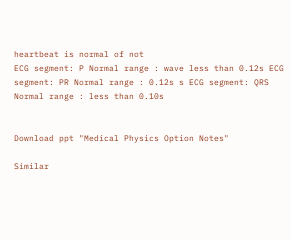heartbeat is normal of not
ECG segment: P Normal range : wave less than 0.12s ECG segment: PR Normal range : 0.12s s ECG segment: QRS Normal range : less than 0.10s


Download ppt "Medical Physics Option Notes"

Similar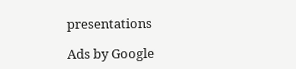presentations

Ads by Google